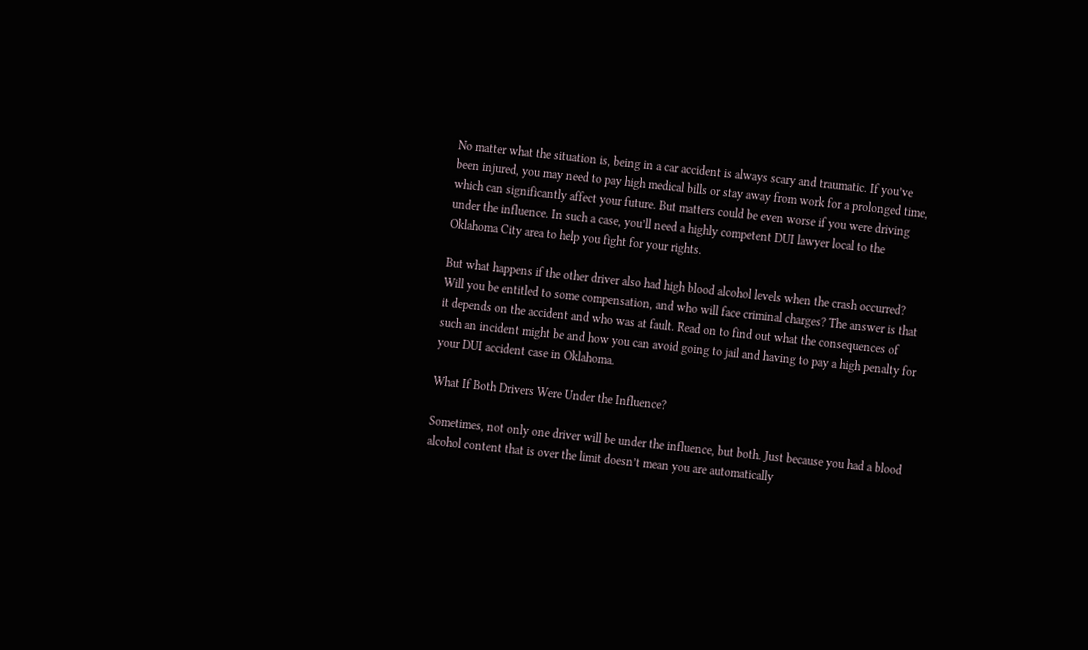No matter what the situation is, being in a car accident is always scary and traumatic. If you’ve been injured, you may need to pay high medical bills or stay away from work for a prolonged time, which can significantly affect your future. But matters could be even worse if you were driving under the influence. In such a case, you’ll need a highly competent DUI lawyer local to the Oklahoma City area to help you fight for your rights.

But what happens if the other driver also had high blood alcohol levels when the crash occurred? Will you be entitled to some compensation, and who will face criminal charges? The answer is that it depends on the accident and who was at fault. Read on to find out what the consequences of such an incident might be and how you can avoid going to jail and having to pay a high penalty for your DUI accident case in Oklahoma.

What If Both Drivers Were Under the Influence?

Sometimes, not only one driver will be under the influence, but both. Just because you had a blood alcohol content that is over the limit doesn’t mean you are automatically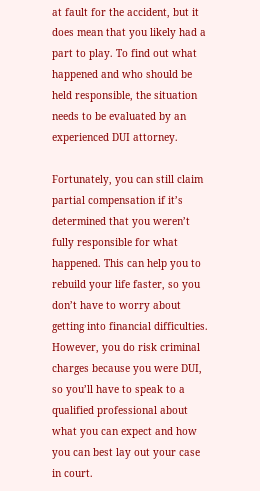at fault for the accident, but it does mean that you likely had a part to play. To find out what happened and who should be held responsible, the situation needs to be evaluated by an experienced DUI attorney.

Fortunately, you can still claim partial compensation if it’s determined that you weren’t fully responsible for what happened. This can help you to rebuild your life faster, so you don’t have to worry about getting into financial difficulties. However, you do risk criminal charges because you were DUI, so you’ll have to speak to a qualified professional about what you can expect and how you can best lay out your case in court.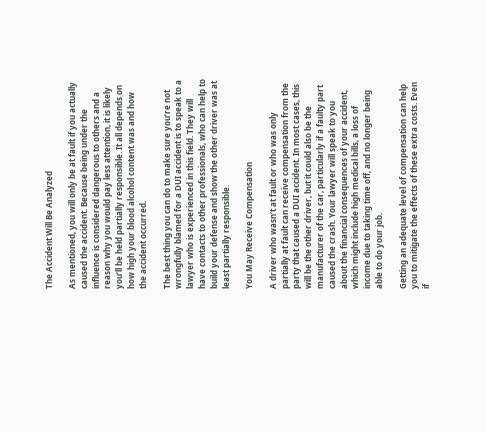The Accident Will Be Analyzed

As mentioned, you will only be at fault if you actually caused the accident. Because being under the influence is considered dangerous to others and a reason why you would pay less attention, it is likely you’ll be held partially responsible. It all depends on how high your blood alcohol content was and how the accident occurred.

The best thing you can do to make sure you’re not wrongfully blamed for a DUI accident is to speak to a lawyer who is experienced in this field. They will have contacts to other professionals, who can help to build your defense and show the other driver was at least partially responsible.

You May Receive Compensation

A driver who wasn’t at fault or who was only partially at fault can receive compensation from the party that caused a DUI accident. In most cases, this will be the other driver, but it could also be the manufacturer of the car, particularly if a faulty part caused the crash. Your lawyer will speak to you about the financial consequences of your accident, which might include high medical bills, a loss of income due to taking time off, and no longer being able to do your job.

Getting an adequate level of compensation can help you to mitigate the effects of these extra costs. Even if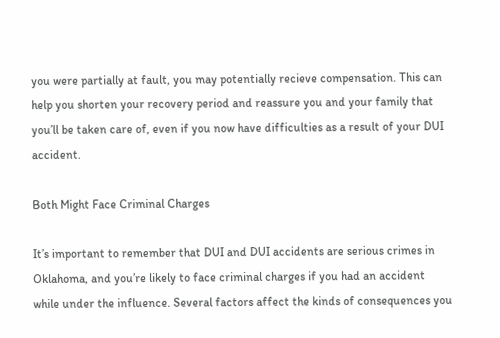you were partially at fault, you may potentially recieve compensation. This can help you shorten your recovery period and reassure you and your family that you’ll be taken care of, even if you now have difficulties as a result of your DUI accident.

Both Might Face Criminal Charges

It’s important to remember that DUI and DUI accidents are serious crimes in Oklahoma, and you’re likely to face criminal charges if you had an accident while under the influence. Several factors affect the kinds of consequences you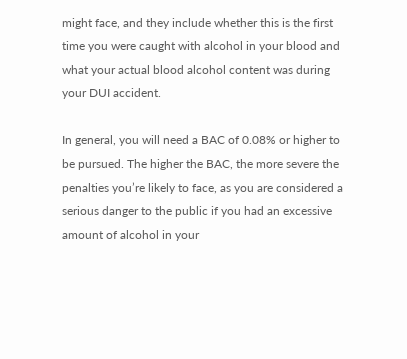might face, and they include whether this is the first time you were caught with alcohol in your blood and what your actual blood alcohol content was during your DUI accident.

In general, you will need a BAC of 0.08% or higher to be pursued. The higher the BAC, the more severe the penalties you’re likely to face, as you are considered a serious danger to the public if you had an excessive amount of alcohol in your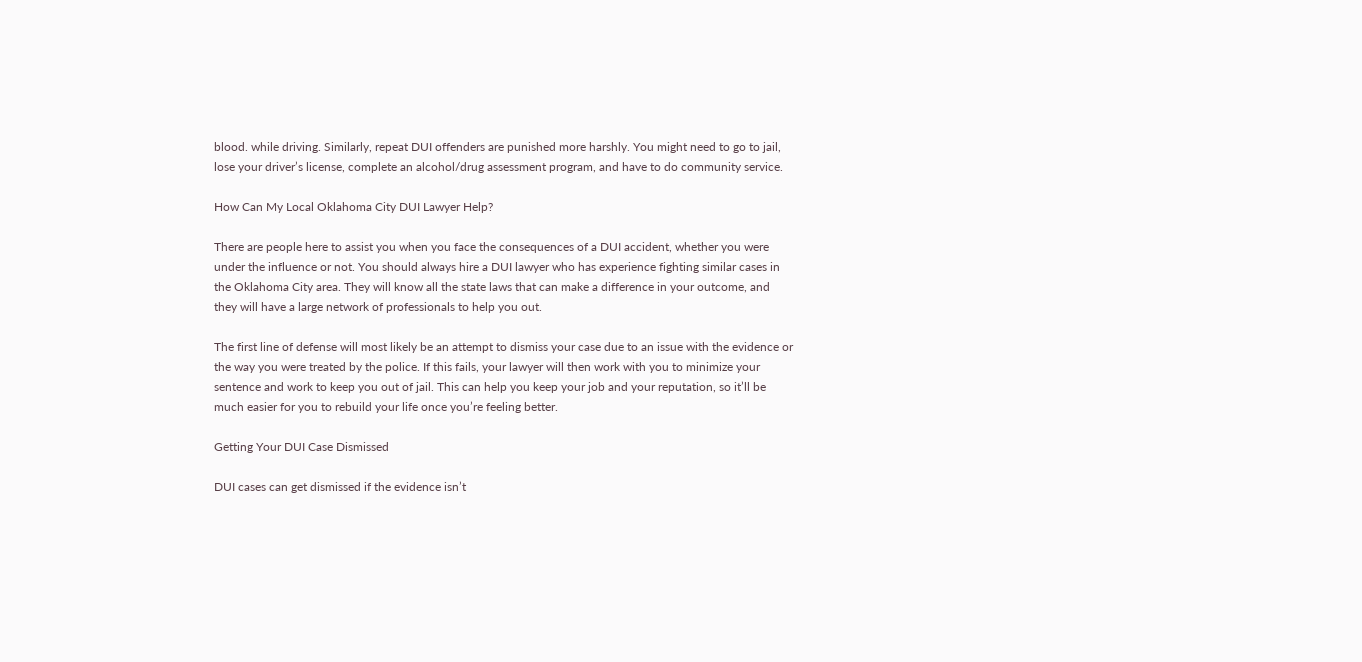blood. while driving. Similarly, repeat DUI offenders are punished more harshly. You might need to go to jail, lose your driver’s license, complete an alcohol/drug assessment program, and have to do community service.

How Can My Local Oklahoma City DUI Lawyer Help?

There are people here to assist you when you face the consequences of a DUI accident, whether you were under the influence or not. You should always hire a DUI lawyer who has experience fighting similar cases in the Oklahoma City area. They will know all the state laws that can make a difference in your outcome, and they will have a large network of professionals to help you out.

The first line of defense will most likely be an attempt to dismiss your case due to an issue with the evidence or the way you were treated by the police. If this fails, your lawyer will then work with you to minimize your sentence and work to keep you out of jail. This can help you keep your job and your reputation, so it’ll be much easier for you to rebuild your life once you’re feeling better.

Getting Your DUI Case Dismissed

DUI cases can get dismissed if the evidence isn’t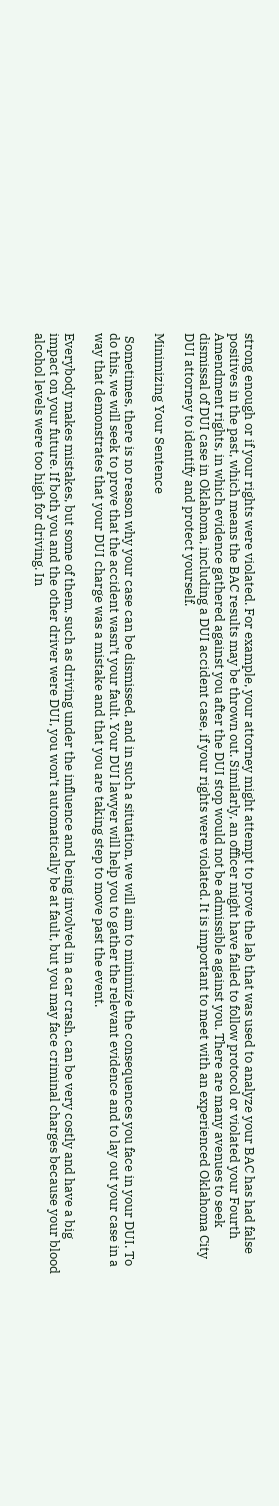strong enough or if your rights were violated. For example, your attorney might attempt to prove the lab that was used to analyze your BAC has had false positives in the past, which means the BAC results may be thrown out. Similarly, an officer might have failed to follow protocol or violated your Fourth Amendment rights, in which evidence gathered against you after the DUI stop would not be admissible against you. There are many avenues to seek dismissal of DUI case in Oklahoma, including a DUI accident case, if your rights were violated. It is important to meet with an experienced Oklahoma City DUI attorney to identify and protect yourself.

Minimizing Your Sentence

 Sometimes, there is no reason why your case can be dismissed, and in such a situation, we will aim to minimize the consequences you face in your DUI. To do this, we will seek to prove that the accident wasn’t your fault. Your DUI lawyer will help you to gather the relevant evidence and to lay out your case in a way that demonstrates that your DUI charge was a mistake and that you are taking step to move past the event.

Everybody makes mistakes, but some of them, such as driving under the influence and being involved in a car crash, can be very costly and have a big impact on your future. If both you and the other driver were DUI, you won’t automatically be at fault, but you may face criminal charges because your blood alcohol levels were too high for driving. In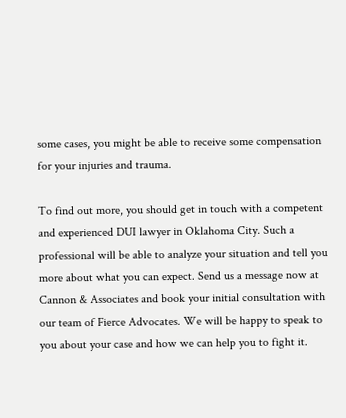some cases, you might be able to receive some compensation for your injuries and trauma.

To find out more, you should get in touch with a competent and experienced DUI lawyer in Oklahoma City. Such a professional will be able to analyze your situation and tell you more about what you can expect. Send us a message now at Cannon & Associates and book your initial consultation with our team of Fierce Advocates. We will be happy to speak to you about your case and how we can help you to fight it.